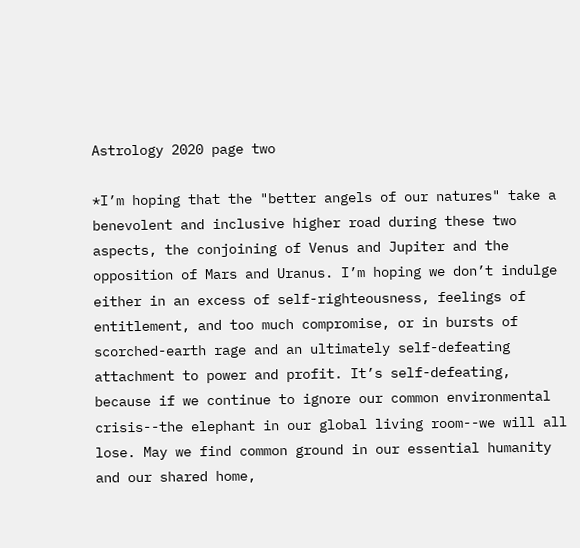Astrology 2020 page two

*I’m hoping that the "better angels of our natures" take a benevolent and inclusive higher road during these two aspects, the conjoining of Venus and Jupiter and the opposition of Mars and Uranus. I’m hoping we don’t indulge either in an excess of self-righteousness, feelings of entitlement, and too much compromise, or in bursts of scorched-earth rage and an ultimately self-defeating attachment to power and profit. It’s self-defeating, because if we continue to ignore our common environmental crisis--the elephant in our global living room--we will all lose. May we find common ground in our essential humanity and our shared home,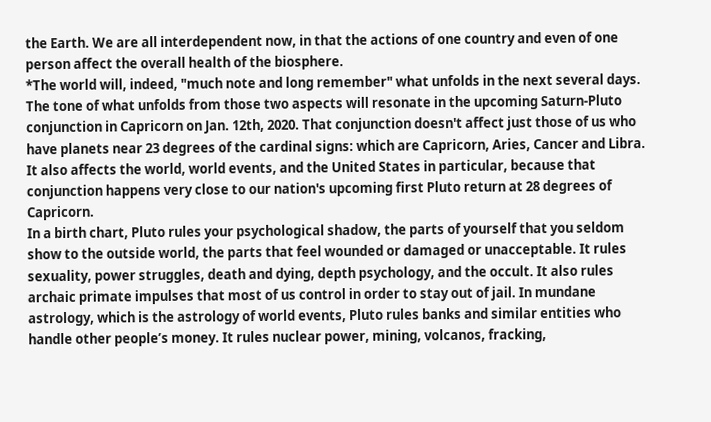the Earth. We are all interdependent now, in that the actions of one country and even of one person affect the overall health of the biosphere.
*The world will, indeed, "much note and long remember" what unfolds in the next several days. The tone of what unfolds from those two aspects will resonate in the upcoming Saturn-Pluto conjunction in Capricorn on Jan. 12th, 2020. That conjunction doesn't affect just those of us who have planets near 23 degrees of the cardinal signs: which are Capricorn, Aries, Cancer and Libra. It also affects the world, world events, and the United States in particular, because that conjunction happens very close to our nation's upcoming first Pluto return at 28 degrees of Capricorn.
In a birth chart, Pluto rules your psychological shadow, the parts of yourself that you seldom show to the outside world, the parts that feel wounded or damaged or unacceptable. It rules sexuality, power struggles, death and dying, depth psychology, and the occult. It also rules archaic primate impulses that most of us control in order to stay out of jail. In mundane astrology, which is the astrology of world events, Pluto rules banks and similar entities who handle other people’s money. It rules nuclear power, mining, volcanos, fracking,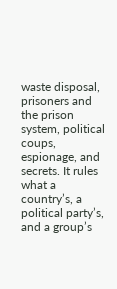waste disposal, prisoners and the prison system, political coups, espionage, and secrets. It rules what a country’s, a political party’s, and a group’s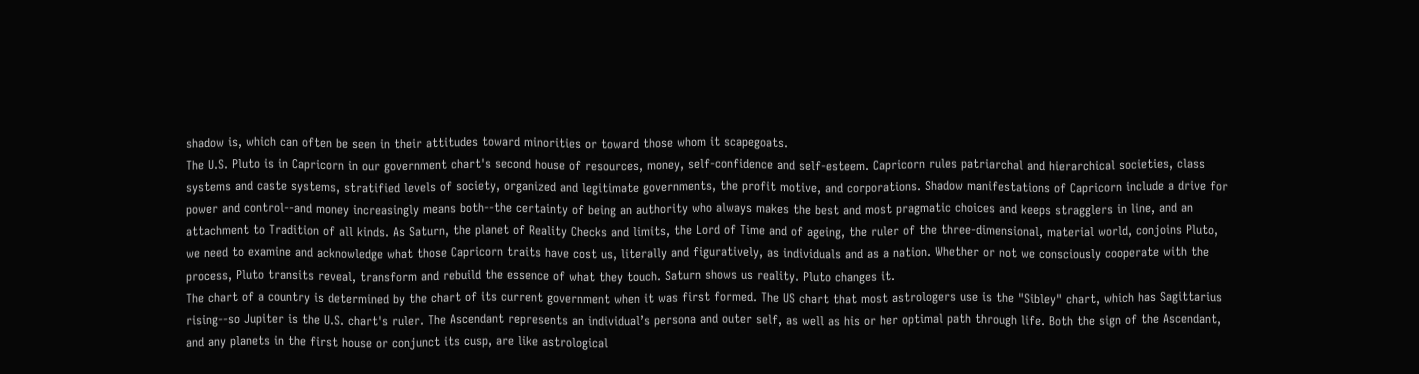shadow is, which can often be seen in their attitudes toward minorities or toward those whom it scapegoats.
The U.S. Pluto is in Capricorn in our government chart's second house of resources, money, self-confidence and self-esteem. Capricorn rules patriarchal and hierarchical societies, class systems and caste systems, stratified levels of society, organized and legitimate governments, the profit motive, and corporations. Shadow manifestations of Capricorn include a drive for power and control--and money increasingly means both--the certainty of being an authority who always makes the best and most pragmatic choices and keeps stragglers in line, and an attachment to Tradition of all kinds. As Saturn, the planet of Reality Checks and limits, the Lord of Time and of ageing, the ruler of the three-dimensional, material world, conjoins Pluto, we need to examine and acknowledge what those Capricorn traits have cost us, literally and figuratively, as individuals and as a nation. Whether or not we consciously cooperate with the process, Pluto transits reveal, transform and rebuild the essence of what they touch. Saturn shows us reality. Pluto changes it.
The chart of a country is determined by the chart of its current government when it was first formed. The US chart that most astrologers use is the "Sibley" chart, which has Sagittarius rising--so Jupiter is the U.S. chart's ruler. The Ascendant represents an individual’s persona and outer self, as well as his or her optimal path through life. Both the sign of the Ascendant, and any planets in the first house or conjunct its cusp, are like astrological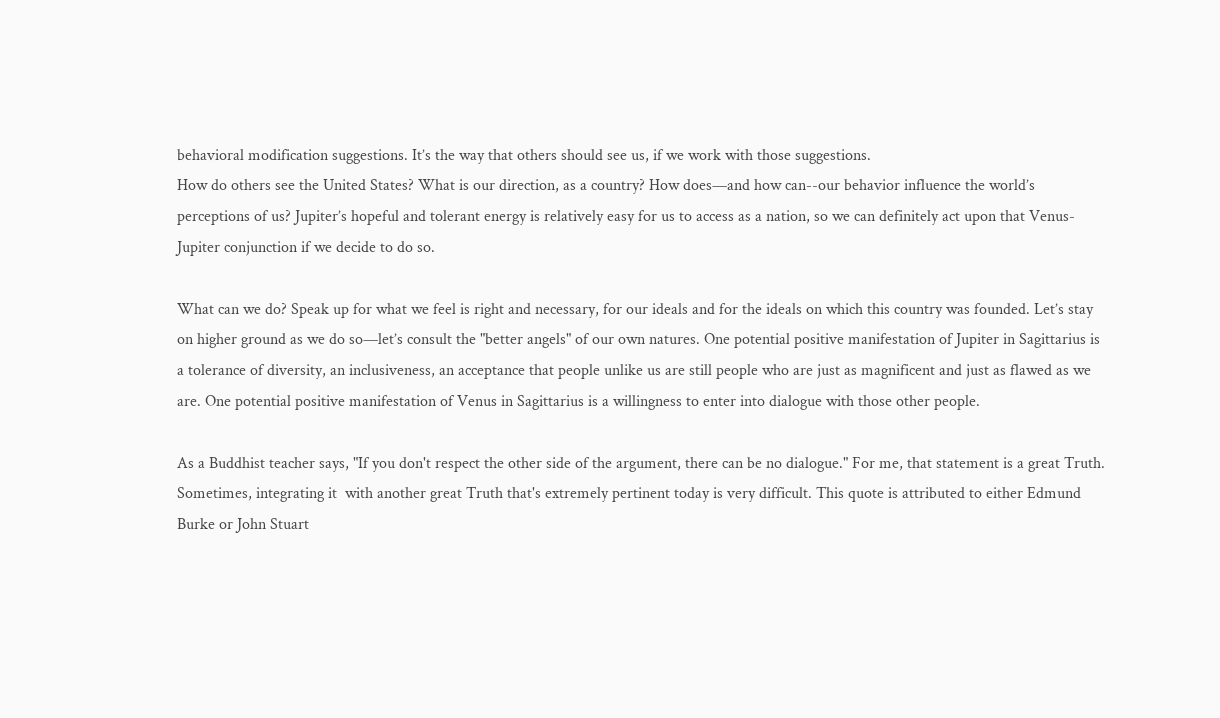behavioral modification suggestions. It’s the way that others should see us, if we work with those suggestions.
How do others see the United States? What is our direction, as a country? How does—and how can--our behavior influence the world’s perceptions of us? Jupiter’s hopeful and tolerant energy is relatively easy for us to access as a nation, so we can definitely act upon that Venus-Jupiter conjunction if we decide to do so.

What can we do? Speak up for what we feel is right and necessary, for our ideals and for the ideals on which this country was founded. Let’s stay on higher ground as we do so—let’s consult the "better angels" of our own natures. One potential positive manifestation of Jupiter in Sagittarius is a tolerance of diversity, an inclusiveness, an acceptance that people unlike us are still people who are just as magnificent and just as flawed as we are. One potential positive manifestation of Venus in Sagittarius is a willingness to enter into dialogue with those other people.

As a Buddhist teacher says, "If you don't respect the other side of the argument, there can be no dialogue." For me, that statement is a great Truth. Sometimes, integrating it  with another great Truth that's extremely pertinent today is very difficult. This quote is attributed to either Edmund Burke or John Stuart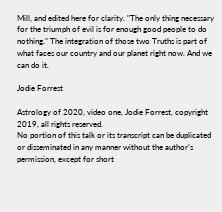Mill, and edited here for clarity. "The only thing necessary for the triumph of evil is for enough good people to do nothing." The integration of those two Truths is part of what faces our country and our planet right now. And we can do it.

Jodie Forrest

Astrology of 2020, video one, Jodie Forrest, copyright 2019, all rights reserved.
No portion of this talk or its transcript can be duplicated or disseminated in any manner without the author’s permission, except for short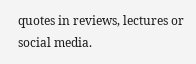quotes in reviews, lectures or social media.